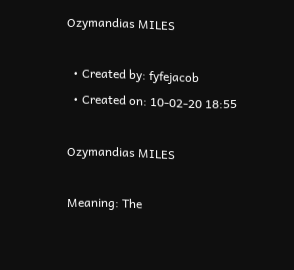Ozymandias MILES

  • Created by: fyfejacob
  • Created on: 10-02-20 18:55

Ozymandias MILES

Meaning: The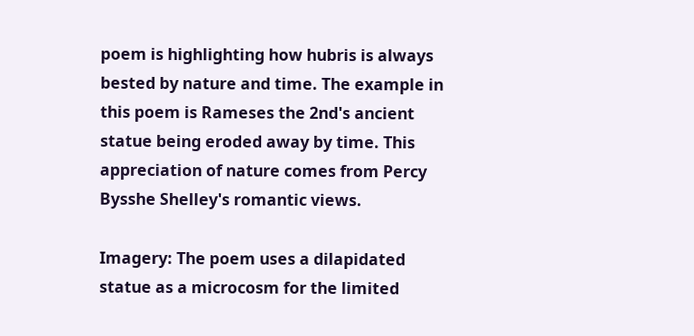poem is highlighting how hubris is always bested by nature and time. The example in this poem is Rameses the 2nd's ancient statue being eroded away by time. This appreciation of nature comes from Percy Bysshe Shelley's romantic views.

Imagery: The poem uses a dilapidated statue as a microcosm for the limited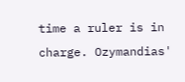time a ruler is in charge. Ozymandias'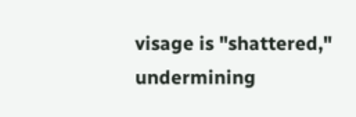visage is "shattered," undermining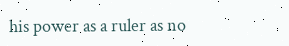his power as a ruler as no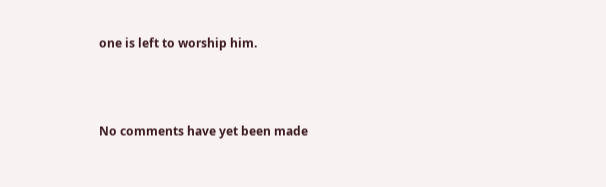one is left to worship him.



No comments have yet been made